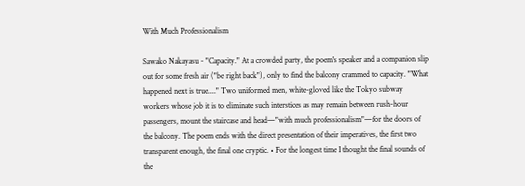With Much Professionalism

Sawako Nakayasu - "Capacity." At a crowded party, the poem's speaker and a companion slip out for some fresh air ("be right back"), only to find the balcony crammed to capacity. "What happened next is true...." Two uniformed men, white-gloved like the Tokyo subway workers whose job it is to eliminate such interstices as may remain between rush-hour passengers, mount the staircase and head—"with much professionalism"—for the doors of the balcony. The poem ends with the direct presentation of their imperatives, the first two transparent enough, the final one cryptic. • For the longest time I thought the final sounds of the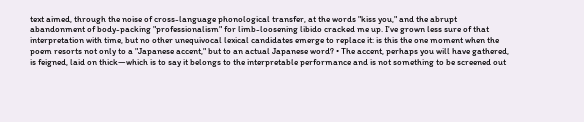text aimed, through the noise of cross-language phonological transfer, at the words "kiss you," and the abrupt abandonment of body-packing "professionalism" for limb-loosening libido cracked me up. I've grown less sure of that interpretation with time, but no other unequivocal lexical candidates emerge to replace it: is this the one moment when the poem resorts not only to a "Japanese accent," but to an actual Japanese word? • The accent, perhaps you will have gathered, is feigned, laid on thick—which is to say it belongs to the interpretable performance and is not something to be screened out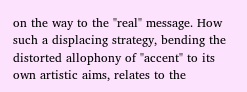on the way to the "real" message. How such a displacing strategy, bending the distorted allophony of "accent" to its own artistic aims, relates to the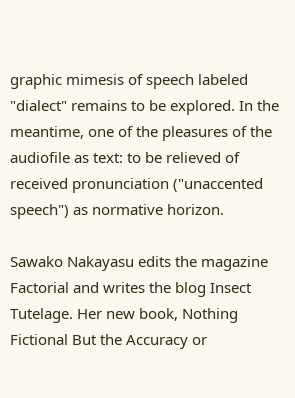graphic mimesis of speech labeled "dialect" remains to be explored. In the meantime, one of the pleasures of the audiofile as text: to be relieved of received pronunciation ("unaccented speech") as normative horizon.

Sawako Nakayasu edits the magazine Factorial and writes the blog Insect Tutelage. Her new book, Nothing Fictional But the Accuracy or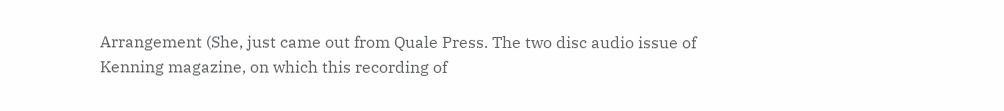Arrangement (She, just came out from Quale Press. The two disc audio issue of Kenning magazine, on which this recording of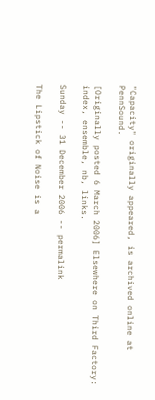"Capacity" originally appeared, is archived online at PennSound.

[Originally posted 6 March 2006] Elsewhere on Third Factory: index, ensemble, nb, links.

Sunday -- 31 December 2006 -- permalink

The Lipstick of Noise is a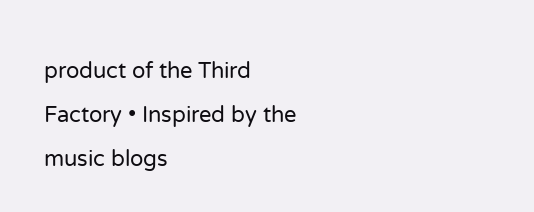product of the Third Factory • Inspired by the music blogs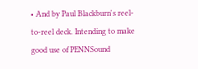• And by Paul Blackburn's reel-to-reel deck. Intending to make good use of PENNSound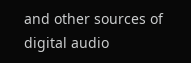and other sources of digital audio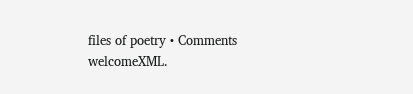files of poetry • Comments welcomeXML.